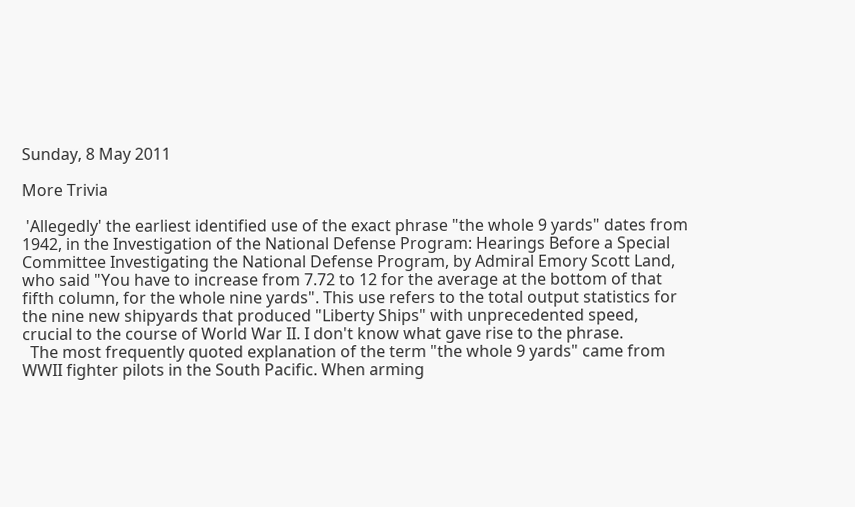Sunday, 8 May 2011

More Trivia

 'Allegedly' the earliest identified use of the exact phrase "the whole 9 yards" dates from 1942, in the Investigation of the National Defense Program: Hearings Before a Special Committee Investigating the National Defense Program, by Admiral Emory Scott Land, who said "You have to increase from 7.72 to 12 for the average at the bottom of that fifth column, for the whole nine yards". This use refers to the total output statistics for the nine new shipyards that produced "Liberty Ships" with unprecedented speed, crucial to the course of World War II. I don't know what gave rise to the phrase.
  The most frequently quoted explanation of the term "the whole 9 yards" came from WWII fighter pilots in the South Pacific. When arming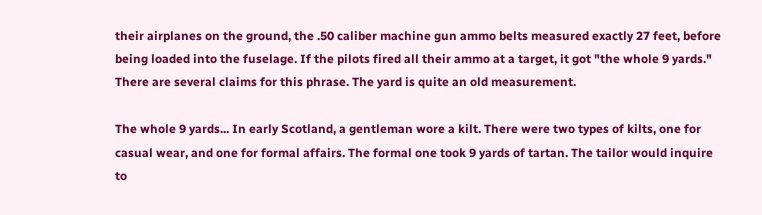their airplanes on the ground, the .50 caliber machine gun ammo belts measured exactly 27 feet, before being loaded into the fuselage. If the pilots fired all their ammo at a target, it got "the whole 9 yards." There are several claims for this phrase. The yard is quite an old measurement.

The whole 9 yards... In early Scotland, a gentleman wore a kilt. There were two types of kilts, one for casual wear, and one for formal affairs. The formal one took 9 yards of tartan. The tailor would inquire to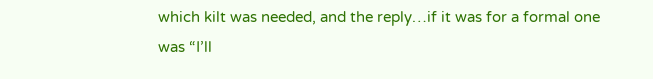which kilt was needed, and the reply…if it was for a formal one was “I’ll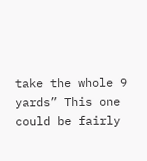take the whole 9 yards” This one could be fairly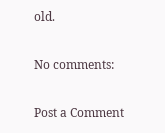old.

No comments:

Post a Comment